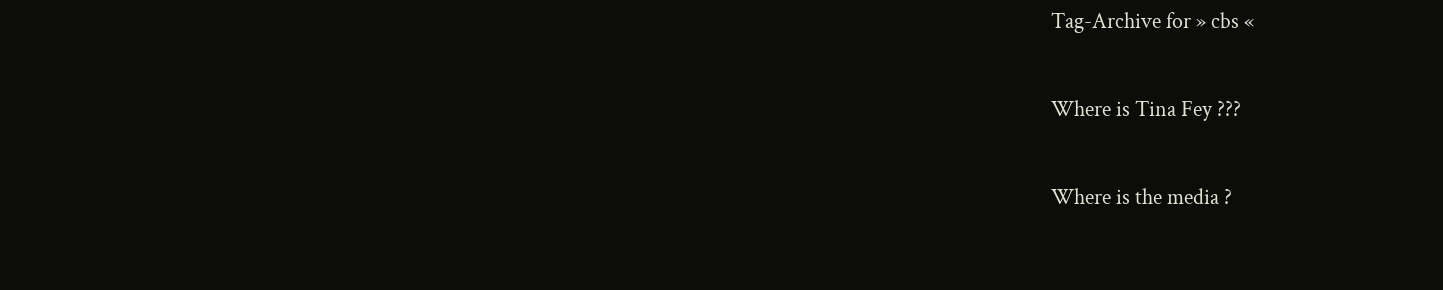Tag-Archive for » cbs «

Where is Tina Fey ???

Where is the media ?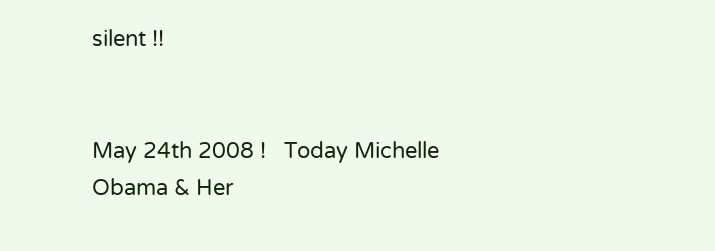silent !!


May 24th 2008 !   Today Michelle Obama & Her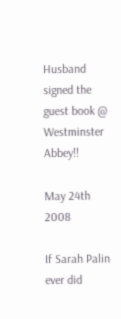Husband signed the guest book @ Westminster Abbey!!

May 24th 2008

If Sarah Palin ever did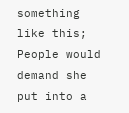something like this;  People would demand she put into a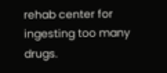rehab center for ingesting too many drugs.